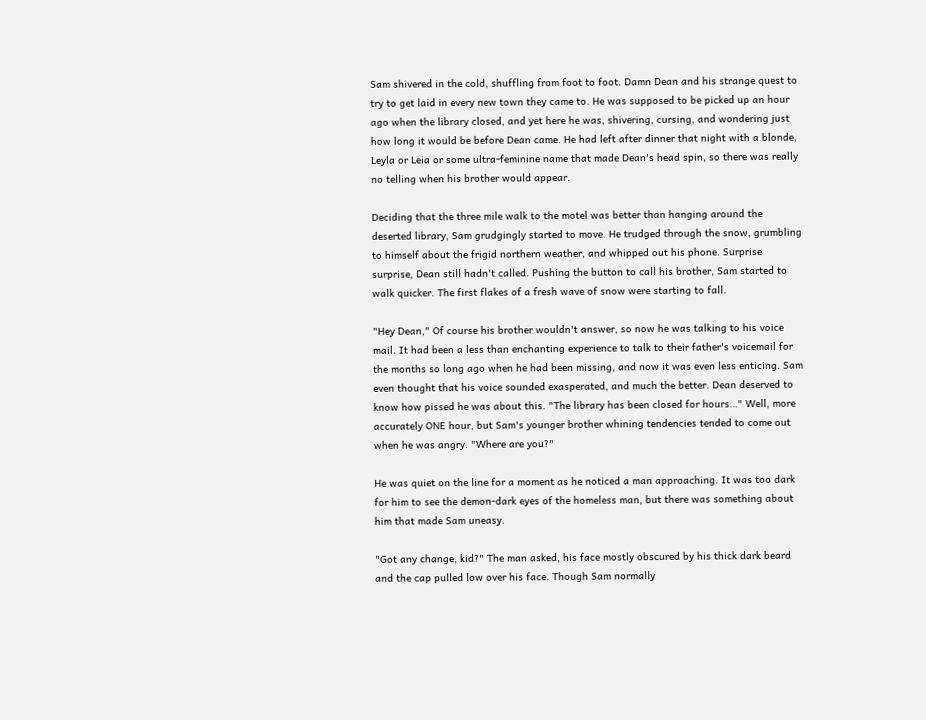Sam shivered in the cold, shuffling from foot to foot. Damn Dean and his strange quest to try to get laid in every new town they came to. He was supposed to be picked up an hour ago when the library closed, and yet here he was, shivering, cursing, and wondering just how long it would be before Dean came. He had left after dinner that night with a blonde, Leyla or Leia or some ultra-feminine name that made Dean's head spin, so there was really no telling when his brother would appear.

Deciding that the three mile walk to the motel was better than hanging around the deserted library, Sam grudgingly started to move. He trudged through the snow, grumbling to himself about the frigid northern weather, and whipped out his phone. Surprise surprise, Dean still hadn't called. Pushing the button to call his brother, Sam started to walk quicker. The first flakes of a fresh wave of snow were starting to fall.

"Hey Dean," Of course his brother wouldn't answer, so now he was talking to his voice mail. It had been a less than enchanting experience to talk to their father's voicemail for the months so long ago when he had been missing, and now it was even less enticing. Sam even thought that his voice sounded exasperated, and much the better. Dean deserved to know how pissed he was about this. "The library has been closed for hours…" Well, more accurately ONE hour, but Sam's younger brother whining tendencies tended to come out when he was angry. "Where are you?"

He was quiet on the line for a moment as he noticed a man approaching. It was too dark for him to see the demon-dark eyes of the homeless man, but there was something about him that made Sam uneasy.

"Got any change, kid?" The man asked, his face mostly obscured by his thick dark beard and the cap pulled low over his face. Though Sam normally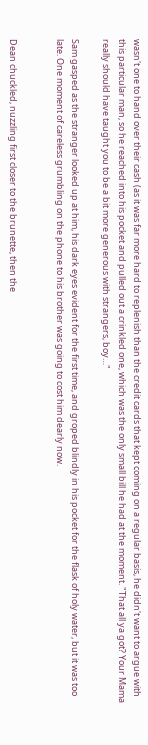wasn't one to hand over their cash (as it was far more hard to replenish than the credit cards that kept coming on a regular basis, he didn't want to argue with this particular man, so he reached into his pocket and pulled out a crinkled one, which was the only small bill he had at the moment. "That all ya got? Your Mama really should have taught you to be a bit more generous with strangers, boy…"

Sam gasped as the stranger looked up at him, his dark eyes evident for the first time, and groped blindly in his pocket for the flask of holy water, but it was too late. One moment of careless grumbling on the phone to his brother was going to cost him dearly now.


Dean chuckled, nuzzling first closer to the brunette, then the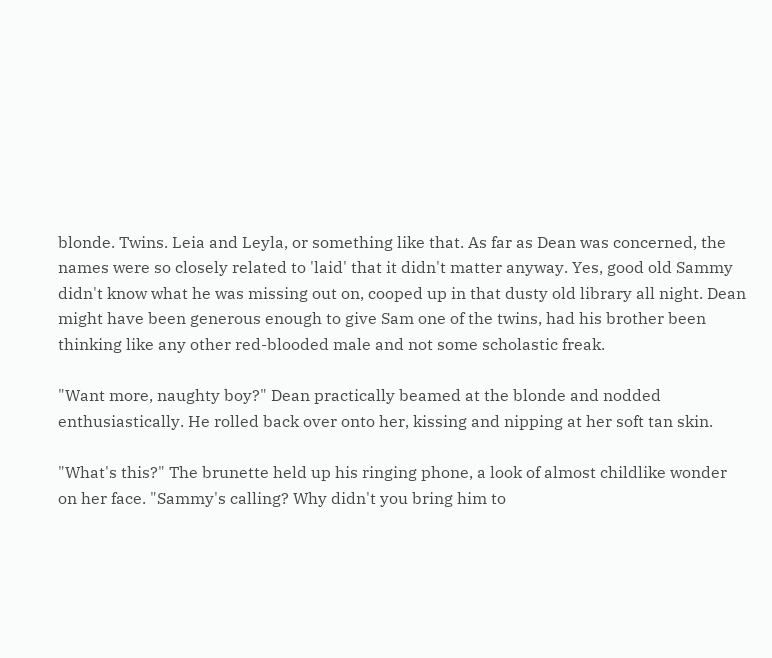blonde. Twins. Leia and Leyla, or something like that. As far as Dean was concerned, the names were so closely related to 'laid' that it didn't matter anyway. Yes, good old Sammy didn't know what he was missing out on, cooped up in that dusty old library all night. Dean might have been generous enough to give Sam one of the twins, had his brother been thinking like any other red-blooded male and not some scholastic freak.

"Want more, naughty boy?" Dean practically beamed at the blonde and nodded enthusiastically. He rolled back over onto her, kissing and nipping at her soft tan skin.

"What's this?" The brunette held up his ringing phone, a look of almost childlike wonder on her face. "Sammy's calling? Why didn't you bring him to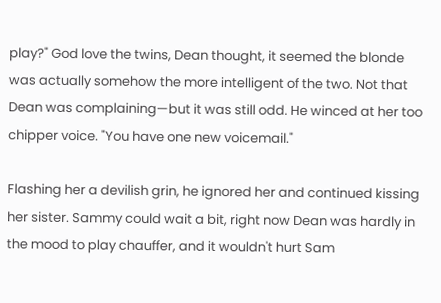play?" God love the twins, Dean thought, it seemed the blonde was actually somehow the more intelligent of the two. Not that Dean was complaining—but it was still odd. He winced at her too chipper voice. "You have one new voicemail."

Flashing her a devilish grin, he ignored her and continued kissing her sister. Sammy could wait a bit, right now Dean was hardly in the mood to play chauffer, and it wouldn't hurt Sam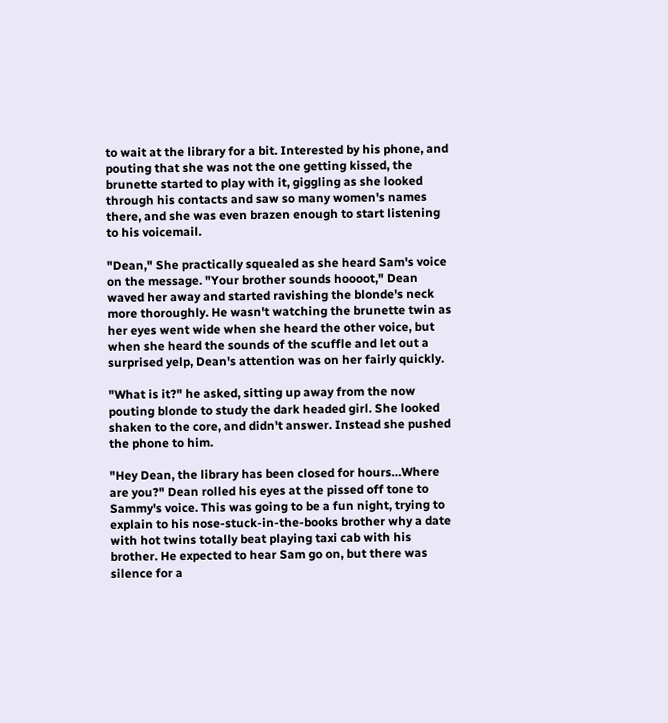to wait at the library for a bit. Interested by his phone, and pouting that she was not the one getting kissed, the brunette started to play with it, giggling as she looked through his contacts and saw so many women's names there, and she was even brazen enough to start listening to his voicemail.

"Dean," She practically squealed as she heard Sam's voice on the message. "Your brother sounds hoooot," Dean waved her away and started ravishing the blonde's neck more thoroughly. He wasn't watching the brunette twin as her eyes went wide when she heard the other voice, but when she heard the sounds of the scuffle and let out a surprised yelp, Dean's attention was on her fairly quickly.

"What is it?" he asked, sitting up away from the now pouting blonde to study the dark headed girl. She looked shaken to the core, and didn't answer. Instead she pushed the phone to him.

"Hey Dean, the library has been closed for hours…Where are you?" Dean rolled his eyes at the pissed off tone to Sammy's voice. This was going to be a fun night, trying to explain to his nose-stuck-in-the-books brother why a date with hot twins totally beat playing taxi cab with his brother. He expected to hear Sam go on, but there was silence for a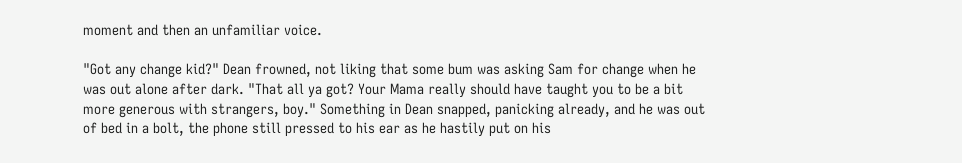moment and then an unfamiliar voice.

"Got any change kid?" Dean frowned, not liking that some bum was asking Sam for change when he was out alone after dark. "That all ya got? Your Mama really should have taught you to be a bit more generous with strangers, boy." Something in Dean snapped, panicking already, and he was out of bed in a bolt, the phone still pressed to his ear as he hastily put on his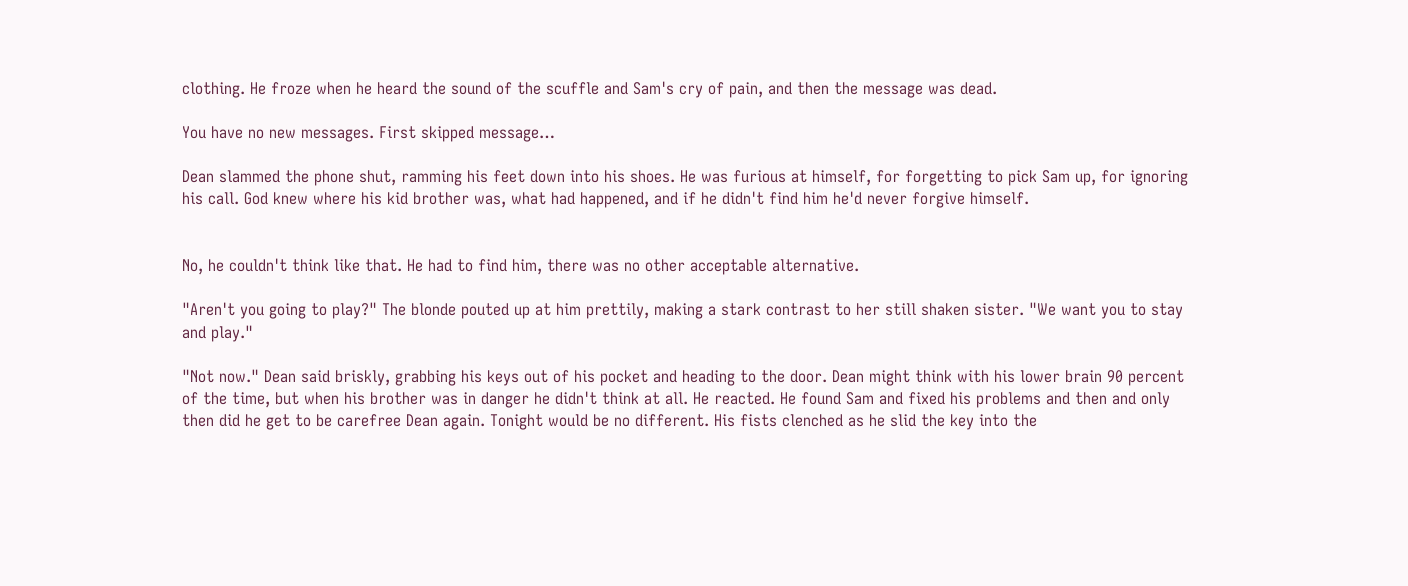clothing. He froze when he heard the sound of the scuffle and Sam's cry of pain, and then the message was dead.

You have no new messages. First skipped message…

Dean slammed the phone shut, ramming his feet down into his shoes. He was furious at himself, for forgetting to pick Sam up, for ignoring his call. God knew where his kid brother was, what had happened, and if he didn't find him he'd never forgive himself.


No, he couldn't think like that. He had to find him, there was no other acceptable alternative.

"Aren't you going to play?" The blonde pouted up at him prettily, making a stark contrast to her still shaken sister. "We want you to stay and play."

"Not now." Dean said briskly, grabbing his keys out of his pocket and heading to the door. Dean might think with his lower brain 90 percent of the time, but when his brother was in danger he didn't think at all. He reacted. He found Sam and fixed his problems and then and only then did he get to be carefree Dean again. Tonight would be no different. His fists clenched as he slid the key into the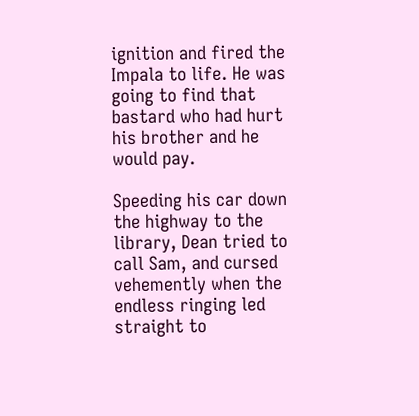ignition and fired the Impala to life. He was going to find that bastard who had hurt his brother and he would pay.

Speeding his car down the highway to the library, Dean tried to call Sam, and cursed vehemently when the endless ringing led straight to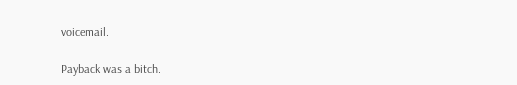voicemail.

Payback was a bitch.